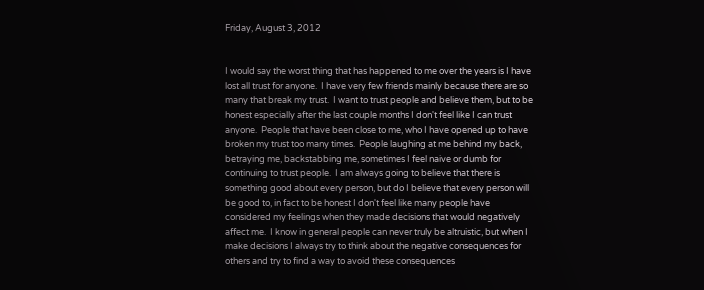Friday, August 3, 2012


I would say the worst thing that has happened to me over the years is I have lost all trust for anyone.  I have very few friends mainly because there are so many that break my trust.  I want to trust people and believe them, but to be honest especially after the last couple months I don't feel like I can trust anyone.  People that have been close to me, who I have opened up to have broken my trust too many times.  People laughing at me behind my back, betraying me, backstabbing me, sometimes I feel naive or dumb for continuing to trust people.  I am always going to believe that there is something good about every person, but do I believe that every person will be good to, in fact to be honest I don't feel like many people have considered my feelings when they made decisions that would negatively affect me.  I know in general people can never truly be altruistic, but when I make decisions I always try to think about the negative consequences for others and try to find a way to avoid these consequences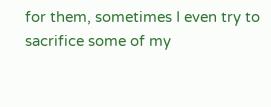for them, sometimes I even try to sacrifice some of my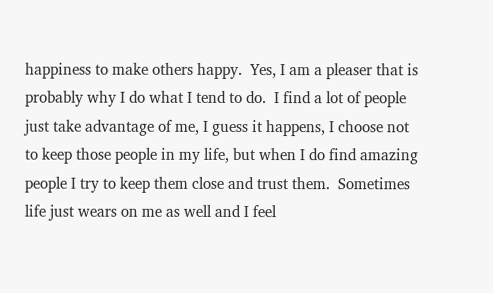happiness to make others happy.  Yes, I am a pleaser that is probably why I do what I tend to do.  I find a lot of people just take advantage of me, I guess it happens, I choose not to keep those people in my life, but when I do find amazing people I try to keep them close and trust them.  Sometimes life just wears on me as well and I feel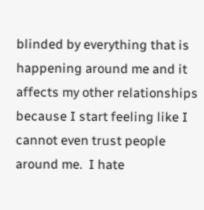blinded by everything that is happening around me and it affects my other relationships because I start feeling like I cannot even trust people around me.  I hate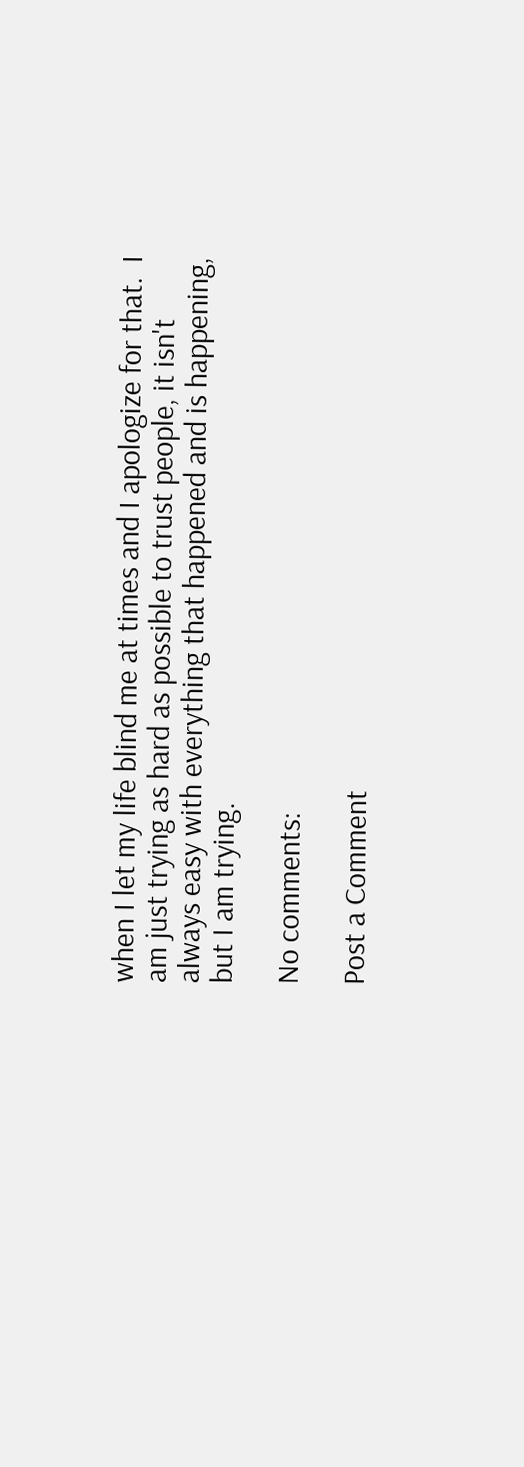when I let my life blind me at times and I apologize for that.  I am just trying as hard as possible to trust people, it isn't always easy with everything that happened and is happening, but I am trying.

No comments:

Post a Comment